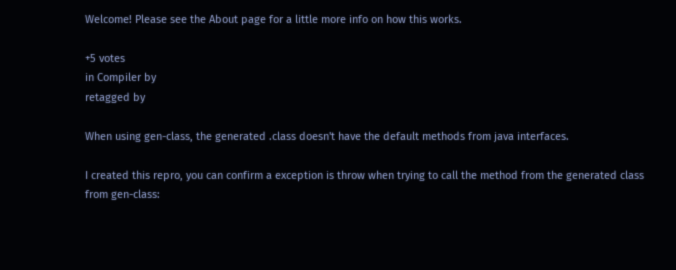Welcome! Please see the About page for a little more info on how this works.

+5 votes
in Compiler by
retagged by

When using gen-class, the generated .class doesn't have the default methods from java interfaces.

I created this repro, you can confirm a exception is throw when trying to call the method from the generated class from gen-class: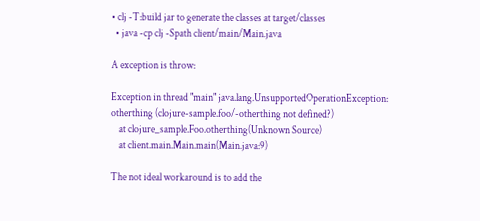• clj -T:build jar to generate the classes at target/classes
  • java -cp clj -Spath client/main/Main.java

A exception is throw:

Exception in thread "main" java.lang.UnsupportedOperationException: otherthing (clojure-sample.foo/-otherthing not defined?)
    at clojure_sample.Foo.otherthing(Unknown Source)
    at client.main.Main.main(Main.java:9)

The not ideal workaround is to add the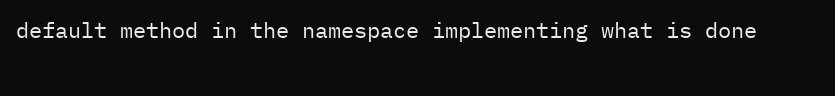default method in the namespace implementing what is done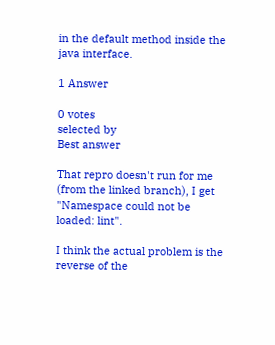in the default method inside the java interface.

1 Answer

0 votes
selected by
Best answer

That repro doesn't run for me (from the linked branch), I get "Namespace could not be loaded: lint".

I think the actual problem is the reverse of the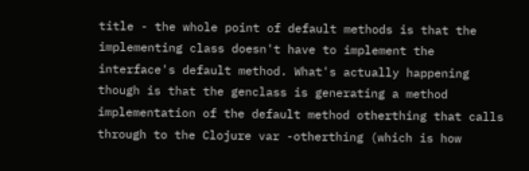title - the whole point of default methods is that the implementing class doesn't have to implement the interface's default method. What's actually happening though is that the genclass is generating a method implementation of the default method otherthing that calls through to the Clojure var -otherthing (which is how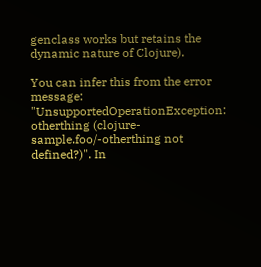genclass works but retains the dynamic nature of Clojure).

You can infer this from the error message: "UnsupportedOperationException: otherthing (clojure-sample.foo/-otherthing not defined?)". In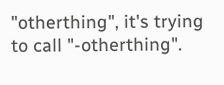"otherthing", it's trying to call "-otherthing".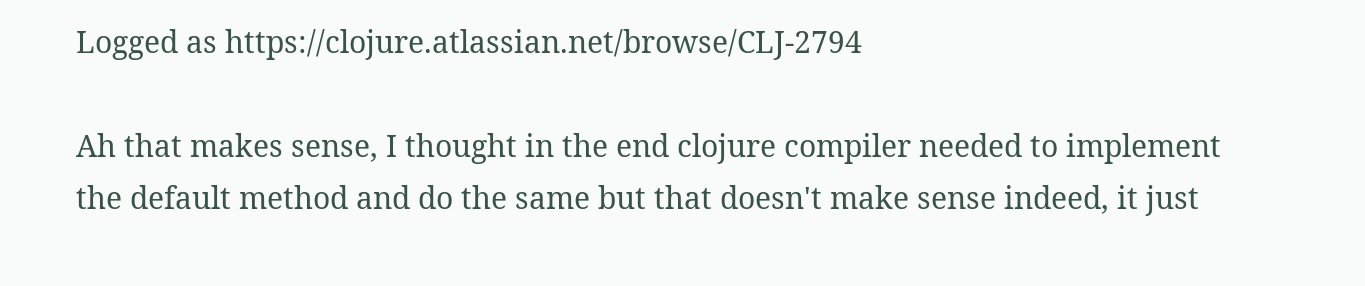Logged as https://clojure.atlassian.net/browse/CLJ-2794

Ah that makes sense, I thought in the end clojure compiler needed to implement the default method and do the same but that doesn't make sense indeed, it just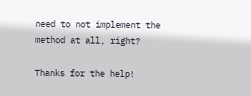need to not implement the method at all, right?

Thanks for the help!